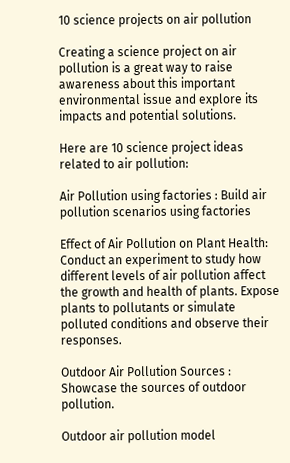10 science projects on air pollution

Creating a science project on air pollution is a great way to raise awareness about this important environmental issue and explore its impacts and potential solutions.

Here are 10 science project ideas related to air pollution:

Air Pollution using factories : Build air pollution scenarios using factories

Effect of Air Pollution on Plant Health: Conduct an experiment to study how different levels of air pollution affect the growth and health of plants. Expose plants to pollutants or simulate polluted conditions and observe their responses.

Outdoor Air Pollution Sources : Showcase the sources of outdoor pollution.

Outdoor air pollution model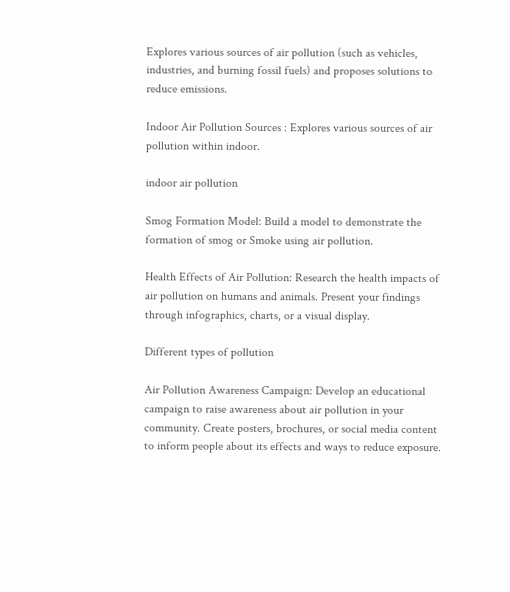Explores various sources of air pollution (such as vehicles, industries, and burning fossil fuels) and proposes solutions to reduce emissions.

Indoor Air Pollution Sources : Explores various sources of air pollution within indoor.

indoor air pollution

Smog Formation Model: Build a model to demonstrate the formation of smog or Smoke using air pollution.

Health Effects of Air Pollution: Research the health impacts of air pollution on humans and animals. Present your findings through infographics, charts, or a visual display.

Different types of pollution

Air Pollution Awareness Campaign: Develop an educational campaign to raise awareness about air pollution in your community. Create posters, brochures, or social media content to inform people about its effects and ways to reduce exposure.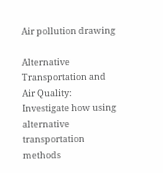Air pollution drawing

Alternative Transportation and Air Quality: Investigate how using alternative transportation methods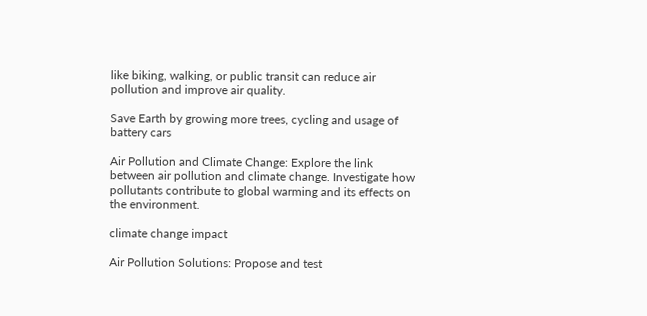like biking, walking, or public transit can reduce air pollution and improve air quality.

Save Earth by growing more trees, cycling and usage of battery cars

Air Pollution and Climate Change: Explore the link between air pollution and climate change. Investigate how pollutants contribute to global warming and its effects on the environment.

climate change impact

Air Pollution Solutions: Propose and test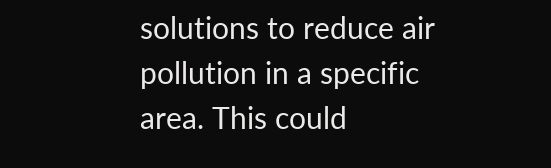solutions to reduce air pollution in a specific area. This could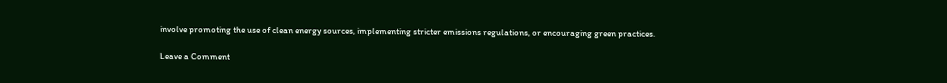involve promoting the use of clean energy sources, implementing stricter emissions regulations, or encouraging green practices.

Leave a Comment